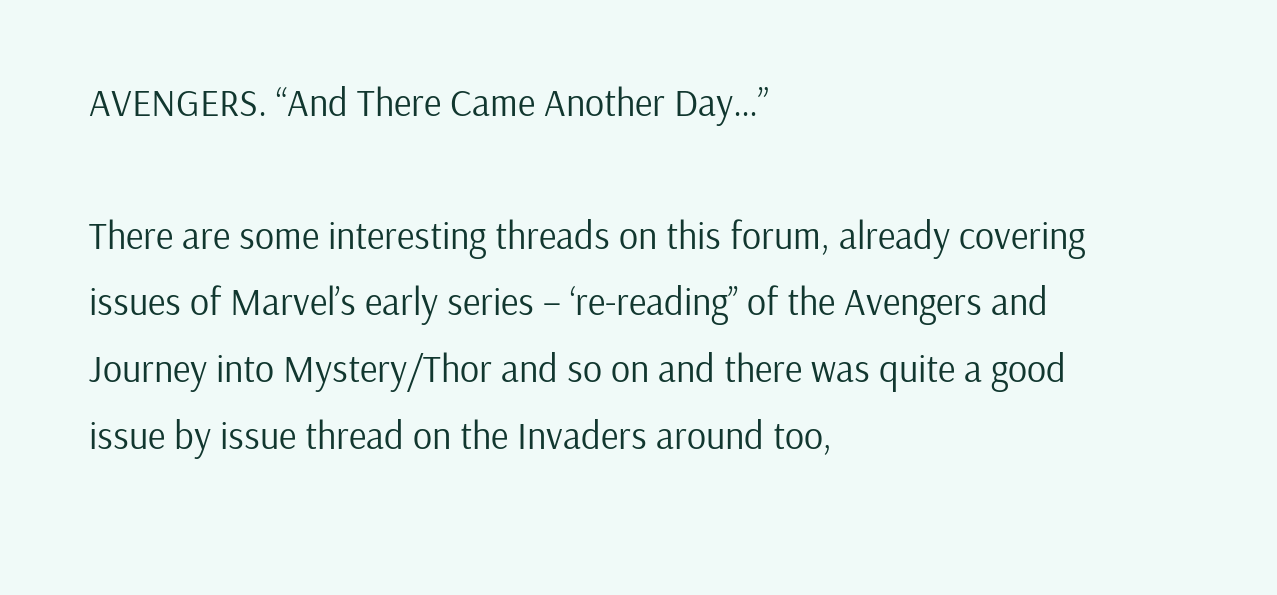AVENGERS. “And There Came Another Day…”

There are some interesting threads on this forum, already covering issues of Marvel’s early series – ‘re-reading’’ of the Avengers and Journey into Mystery/Thor and so on and there was quite a good issue by issue thread on the Invaders around too,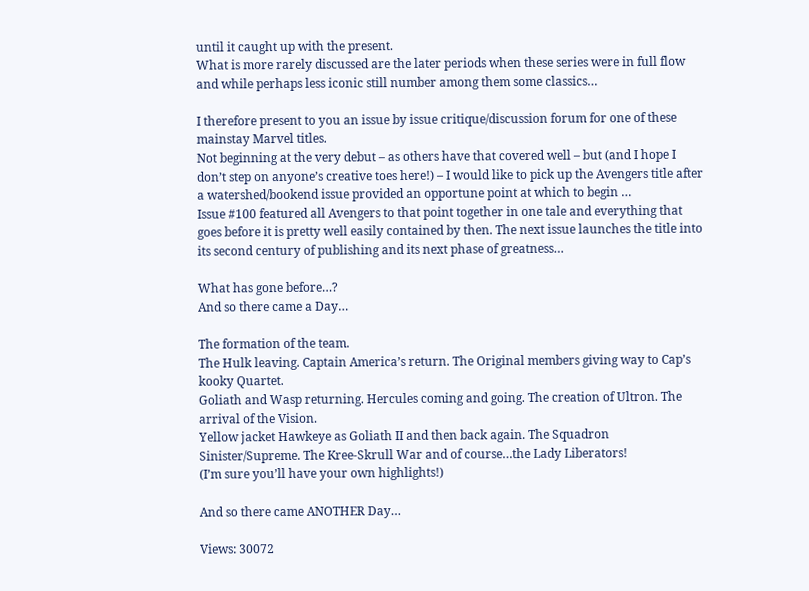until it caught up with the present.
What is more rarely discussed are the later periods when these series were in full flow and while perhaps less iconic still number among them some classics…

I therefore present to you an issue by issue critique/discussion forum for one of these mainstay Marvel titles.
Not beginning at the very debut – as others have that covered well – but (and I hope I don’t step on anyone’s creative toes here!) – I would like to pick up the Avengers title after a watershed/bookend issue provided an opportune point at which to begin …
Issue #100 featured all Avengers to that point together in one tale and everything that goes before it is pretty well easily contained by then. The next issue launches the title into its second century of publishing and its next phase of greatness…

What has gone before…?
And so there came a Day…

The formation of the team.
The Hulk leaving. Captain America’s return. The Original members giving way to Cap’s kooky Quartet.
Goliath and Wasp returning. Hercules coming and going. The creation of Ultron. The arrival of the Vision.
Yellow jacket Hawkeye as Goliath II and then back again. The Squadron Sinister/Supreme. The Kree-Skrull War and of course…the Lady Liberators!
(I’m sure you’ll have your own highlights!)

And so there came ANOTHER Day…

Views: 30072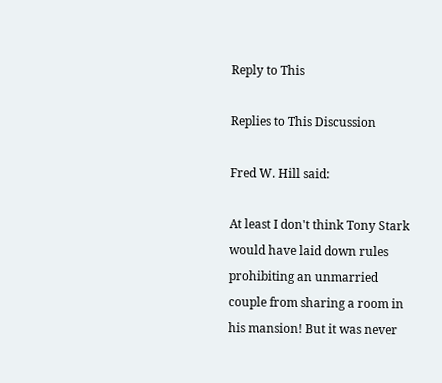Reply to This

Replies to This Discussion

Fred W. Hill said:

At least I don't think Tony Stark would have laid down rules prohibiting an unmarried couple from sharing a room in his mansion! But it was never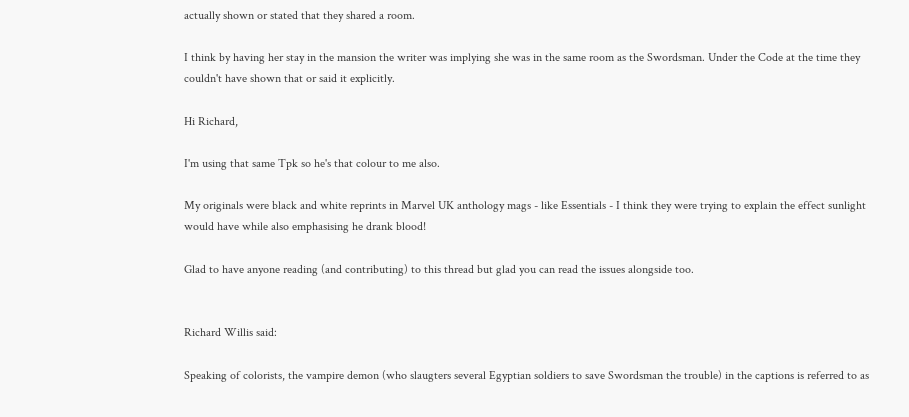actually shown or stated that they shared a room.

I think by having her stay in the mansion the writer was implying she was in the same room as the Swordsman. Under the Code at the time they couldn't have shown that or said it explicitly.

Hi Richard,

I'm using that same Tpk so he's that colour to me also.

My originals were black and white reprints in Marvel UK anthology mags - like Essentials - I think they were trying to explain the effect sunlight would have while also emphasising he drank blood!

Glad to have anyone reading (and contributing) to this thread but glad you can read the issues alongside too.


Richard Willis said:

Speaking of colorists, the vampire demon (who slaugters several Egyptian soldiers to save Swordsman the trouble) in the captions is referred to as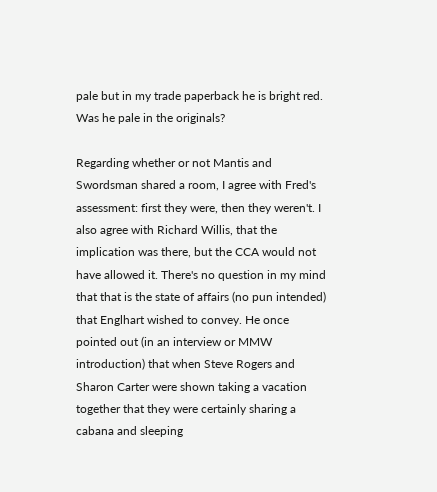pale but in my trade paperback he is bright red. Was he pale in the originals?

Regarding whether or not Mantis and Swordsman shared a room, I agree with Fred's assessment: first they were, then they weren't. I also agree with Richard Willis, that the implication was there, but the CCA would not have allowed it. There's no question in my mind that that is the state of affairs (no pun intended) that Englhart wished to convey. He once pointed out (in an interview or MMW introduction) that when Steve Rogers and Sharon Carter were shown taking a vacation together that they were certainly sharing a cabana and sleeping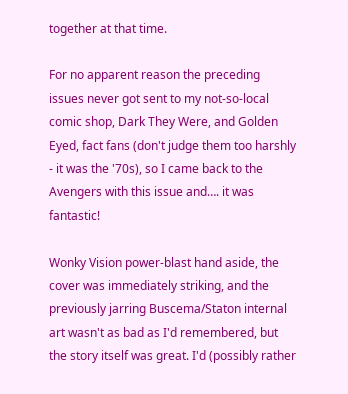together at that time.

For no apparent reason the preceding issues never got sent to my not-so-local comic shop, Dark They Were, and Golden Eyed, fact fans (don't judge them too harshly - it was the '70s), so I came back to the Avengers with this issue and…. it was fantastic!

Wonky Vision power-blast hand aside, the cover was immediately striking, and the previously jarring Buscema/Staton internal art wasn't as bad as I'd remembered, but the story itself was great. I'd (possibly rather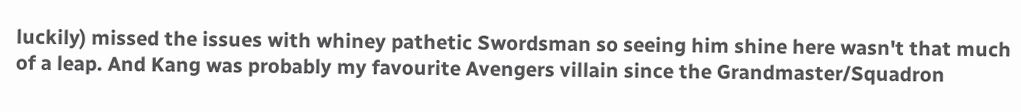luckily) missed the issues with whiney pathetic Swordsman so seeing him shine here wasn't that much of a leap. And Kang was probably my favourite Avengers villain since the Grandmaster/Squadron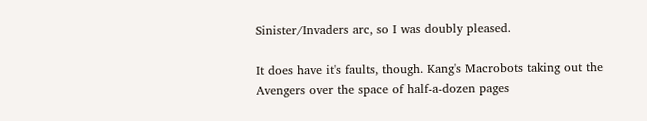Sinister/Invaders arc, so I was doubly pleased.

It does have it's faults, though. Kang's Macrobots taking out the Avengers over the space of half-a-dozen pages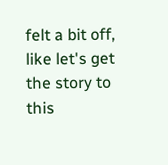felt a bit off, like let's get the story to this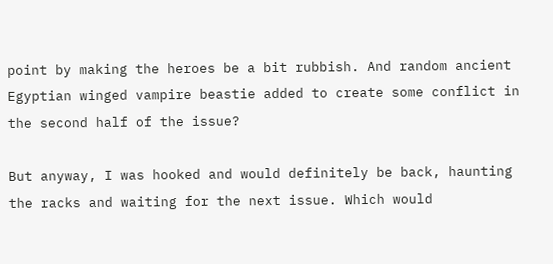point by making the heroes be a bit rubbish. And random ancient Egyptian winged vampire beastie added to create some conflict in the second half of the issue?

But anyway, I was hooked and would definitely be back, haunting the racks and waiting for the next issue. Which would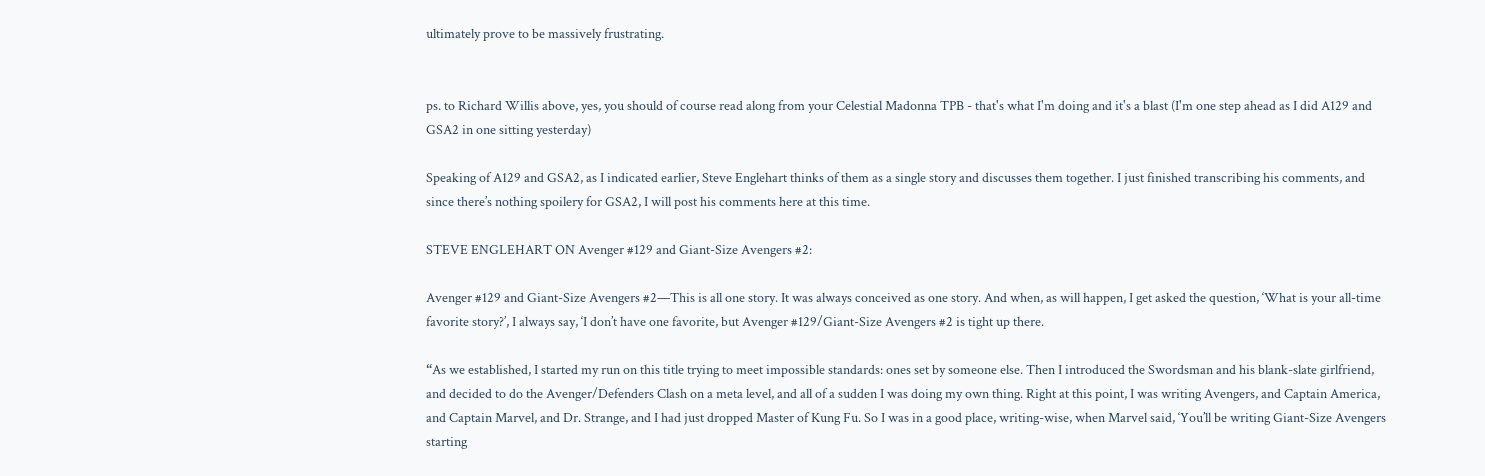ultimately prove to be massively frustrating.


ps. to Richard Willis above, yes, you should of course read along from your Celestial Madonna TPB - that's what I'm doing and it's a blast (I'm one step ahead as I did A129 and GSA2 in one sitting yesterday)

Speaking of A129 and GSA2, as I indicated earlier, Steve Englehart thinks of them as a single story and discusses them together. I just finished transcribing his comments, and since there’s nothing spoilery for GSA2, I will post his comments here at this time.

STEVE ENGLEHART ON Avenger #129 and Giant-Size Avengers #2:

Avenger #129 and Giant-Size Avengers #2—This is all one story. It was always conceived as one story. And when, as will happen, I get asked the question, ‘What is your all-time favorite story?’, I always say, ‘I don’t have one favorite, but Avenger #129/Giant-Size Avengers #2 is tight up there.

“As we established, I started my run on this title trying to meet impossible standards: ones set by someone else. Then I introduced the Swordsman and his blank-slate girlfriend, and decided to do the Avenger/Defenders Clash on a meta level, and all of a sudden I was doing my own thing. Right at this point, I was writing Avengers, and Captain America, and Captain Marvel, and Dr. Strange, and I had just dropped Master of Kung Fu. So I was in a good place, writing-wise, when Marvel said, ‘You’ll be writing Giant-Size Avengers starting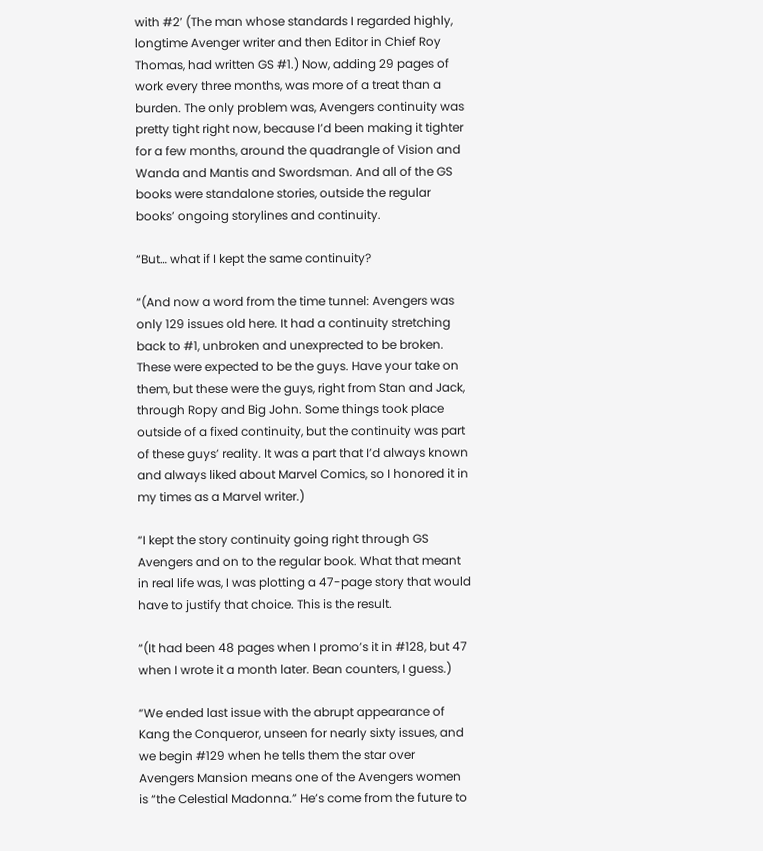with #2’ (The man whose standards I regarded highly, longtime Avenger writer and then Editor in Chief Roy Thomas, had written GS #1.) Now, adding 29 pages of work every three months, was more of a treat than a burden. The only problem was, Avengers continuity was pretty tight right now, because I’d been making it tighter for a few months, around the quadrangle of Vision and Wanda and Mantis and Swordsman. And all of the GS books were standalone stories, outside the regular books’ ongoing storylines and continuity.

“But… what if I kept the same continuity?

“(And now a word from the time tunnel: Avengers was only 129 issues old here. It had a continuity stretching back to #1, unbroken and unexprected to be broken. These were expected to be the guys. Have your take on them, but these were the guys, right from Stan and Jack, through Ropy and Big John. Some things took place outside of a fixed continuity, but the continuity was part of these guys’ reality. It was a part that I’d always known and always liked about Marvel Comics, so I honored it in my times as a Marvel writer.)

“I kept the story continuity going right through GS Avengers and on to the regular book. What that meant in real life was, I was plotting a 47-page story that would have to justify that choice. This is the result.

“(It had been 48 pages when I promo’s it in #128, but 47 when I wrote it a month later. Bean counters, I guess.)

“We ended last issue with the abrupt appearance of Kang the Conqueror, unseen for nearly sixty issues, and we begin #129 when he tells them the star over Avengers Mansion means one of the Avengers women is “the Celestial Madonna.” He’s come from the future to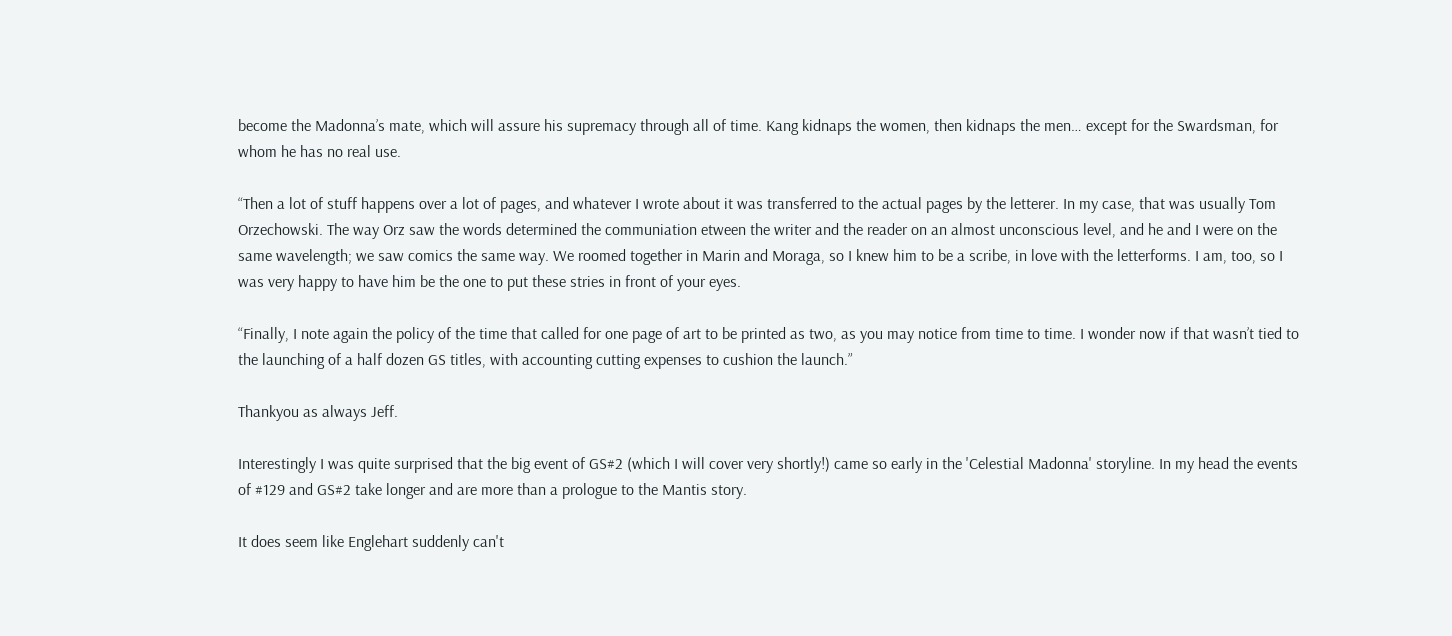become the Madonna’s mate, which will assure his supremacy through all of time. Kang kidnaps the women, then kidnaps the men… except for the Swardsman, for whom he has no real use.

“Then a lot of stuff happens over a lot of pages, and whatever I wrote about it was transferred to the actual pages by the letterer. In my case, that was usually Tom Orzechowski. The way Orz saw the words determined the communiation etween the writer and the reader on an almost unconscious level, and he and I were on the same wavelength; we saw comics the same way. We roomed together in Marin and Moraga, so I knew him to be a scribe, in love with the letterforms. I am, too, so I was very happy to have him be the one to put these stries in front of your eyes.

“Finally, I note again the policy of the time that called for one page of art to be printed as two, as you may notice from time to time. I wonder now if that wasn’t tied to the launching of a half dozen GS titles, with accounting cutting expenses to cushion the launch.”

Thankyou as always Jeff.

Interestingly I was quite surprised that the big event of GS#2 (which I will cover very shortly!) came so early in the 'Celestial Madonna' storyline. In my head the events of #129 and GS#2 take longer and are more than a prologue to the Mantis story.

It does seem like Englehart suddenly can't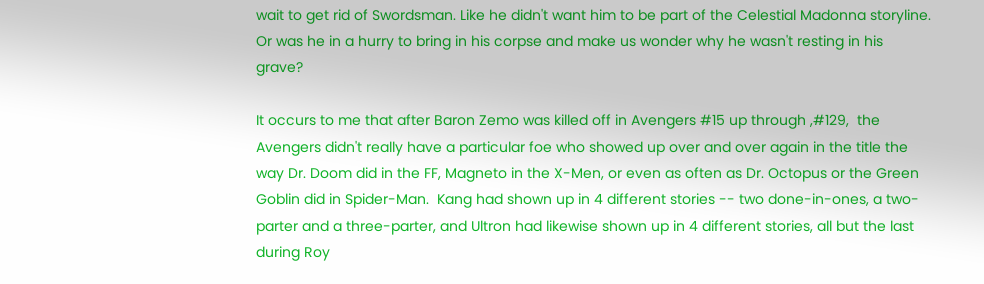wait to get rid of Swordsman. Like he didn't want him to be part of the Celestial Madonna storyline. Or was he in a hurry to bring in his corpse and make us wonder why he wasn't resting in his grave?

It occurs to me that after Baron Zemo was killed off in Avengers #15 up through ,#129,  the Avengers didn't really have a particular foe who showed up over and over again in the title the way Dr. Doom did in the FF, Magneto in the X-Men, or even as often as Dr. Octopus or the Green Goblin did in Spider-Man.  Kang had shown up in 4 different stories -- two done-in-ones, a two-parter and a three-parter, and Ultron had likewise shown up in 4 different stories, all but the last during Roy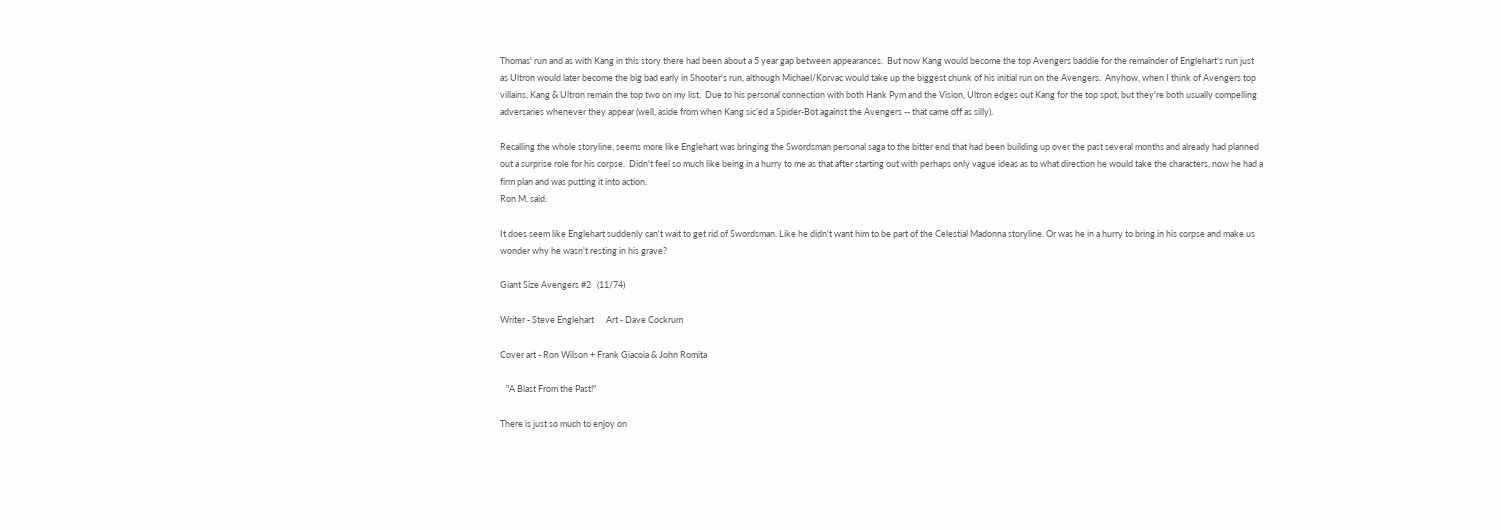Thomas' run and as with Kang in this story there had been about a 5 year gap between appearances.  But now Kang would become the top Avengers baddie for the remainder of Englehart's run just as Ultron would later become the big bad early in Shooter's run, although Michael/Korvac would take up the biggest chunk of his initial run on the Avengers.  Anyhow, when I think of Avengers top villains, Kang & Ultron remain the top two on my list.  Due to his personal connection with both Hank Pym and the Vision, Ultron edges out Kang for the top spot, but they're both usually compelling adversaries whenever they appear (well, aside from when Kang sic'ed a Spider-Bot against the Avengers -- that came off as silly).

Recalling the whole storyline, seems more like Englehart was bringing the Swordsman personal saga to the bitter end that had been building up over the past several months and already had planned out a surprise role for his corpse.  Didn't feel so much like being in a hurry to me as that after starting out with perhaps only vague ideas as to what direction he would take the characters, now he had a firm plan and was putting it into action.
Ron M. said:

It does seem like Englehart suddenly can't wait to get rid of Swordsman. Like he didn't want him to be part of the Celestial Madonna storyline. Or was he in a hurry to bring in his corpse and make us wonder why he wasn't resting in his grave?

Giant Size Avengers #2   (11/74)

Writer - Steve Englehart      Art - Dave Cockrum

Cover art - Ron Wilson + Frank Giacoia & John Romita

   "A Blast From the Past!"

There is just so much to enjoy on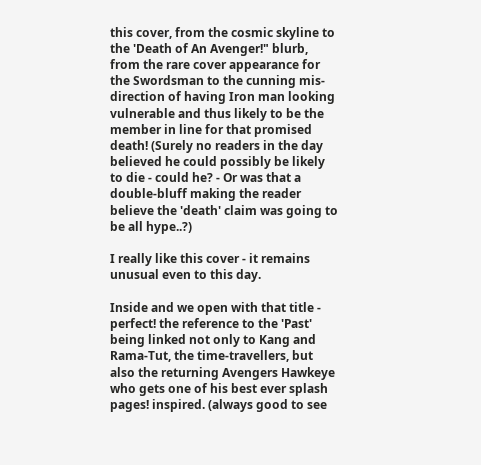this cover, from the cosmic skyline to the 'Death of An Avenger!" blurb, from the rare cover appearance for the Swordsman to the cunning mis-direction of having Iron man looking vulnerable and thus likely to be the member in line for that promised death! (Surely no readers in the day believed he could possibly be likely to die - could he? - Or was that a double-bluff making the reader believe the 'death' claim was going to be all hype..?)

I really like this cover - it remains unusual even to this day.

Inside and we open with that title - perfect! the reference to the 'Past' being linked not only to Kang and Rama-Tut, the time-travellers, but also the returning Avengers Hawkeye who gets one of his best ever splash pages! inspired. (always good to see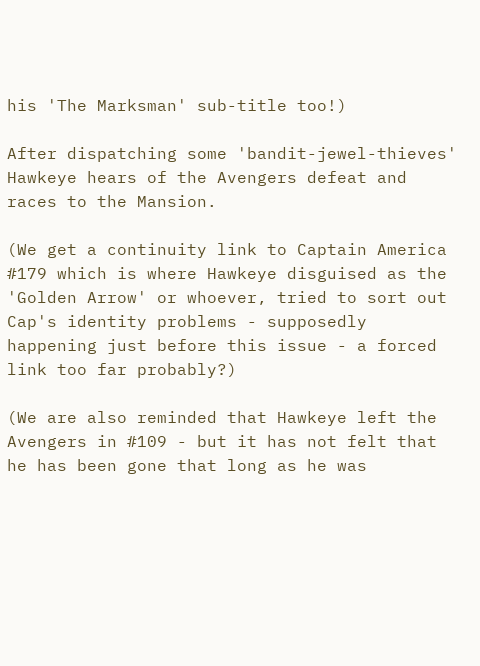his 'The Marksman' sub-title too!)

After dispatching some 'bandit-jewel-thieves' Hawkeye hears of the Avengers defeat and races to the Mansion.

(We get a continuity link to Captain America #179 which is where Hawkeye disguised as the 'Golden Arrow' or whoever, tried to sort out Cap's identity problems - supposedly happening just before this issue - a forced link too far probably?)

(We are also reminded that Hawkeye left the Avengers in #109 - but it has not felt that he has been gone that long as he was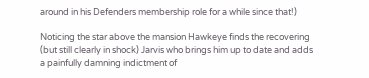around in his Defenders membership role for a while since that!)

Noticing the star above the mansion Hawkeye finds the recovering (but still clearly in shock) Jarvis who brings him up to date and adds a painfully damning indictment of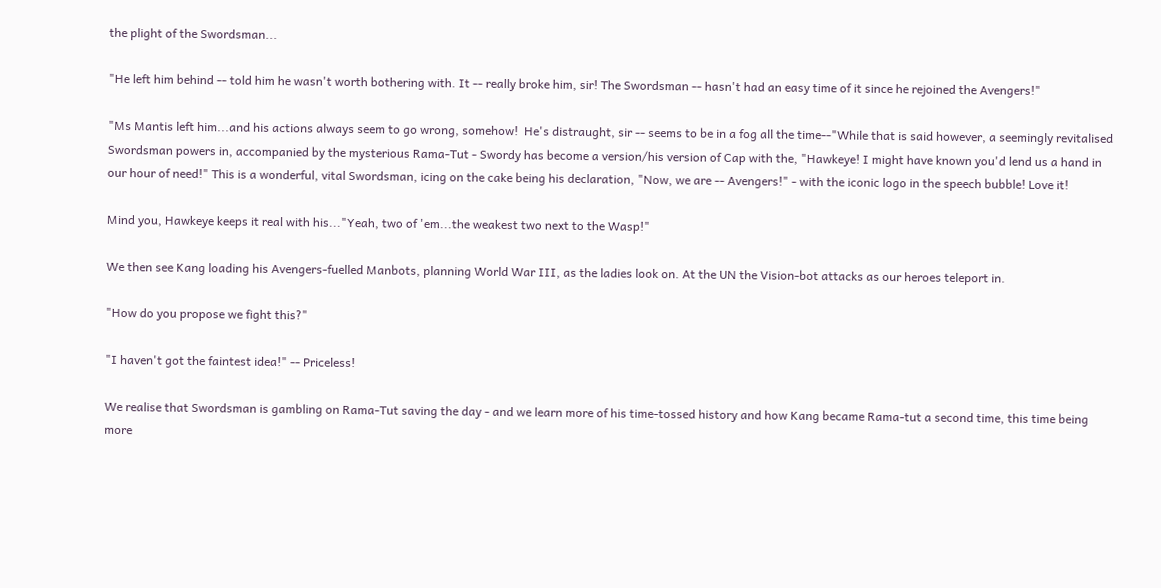the plight of the Swordsman...

"He left him behind -- told him he wasn't worth bothering with. It -- really broke him, sir! The Swordsman -- hasn't had an easy time of it since he rejoined the Avengers!"

"Ms Mantis left him...and his actions always seem to go wrong, somehow!  He's distraught, sir -- seems to be in a fog all the time--"While that is said however, a seemingly revitalised Swordsman powers in, accompanied by the mysterious Rama-Tut - Swordy has become a version/his version of Cap with the, "Hawkeye! I might have known you'd lend us a hand in our hour of need!" This is a wonderful, vital Swordsman, icing on the cake being his declaration, "Now, we are -- Avengers!" - with the iconic logo in the speech bubble! Love it!

Mind you, Hawkeye keeps it real with his..."Yeah, two of 'em...the weakest two next to the Wasp!"

We then see Kang loading his Avengers-fuelled Manbots, planning World War III, as the ladies look on. At the UN the Vision-bot attacks as our heroes teleport in.

"How do you propose we fight this?"

"I haven't got the faintest idea!" -- Priceless!

We realise that Swordsman is gambling on Rama-Tut saving the day - and we learn more of his time-tossed history and how Kang became Rama-tut a second time, this time being more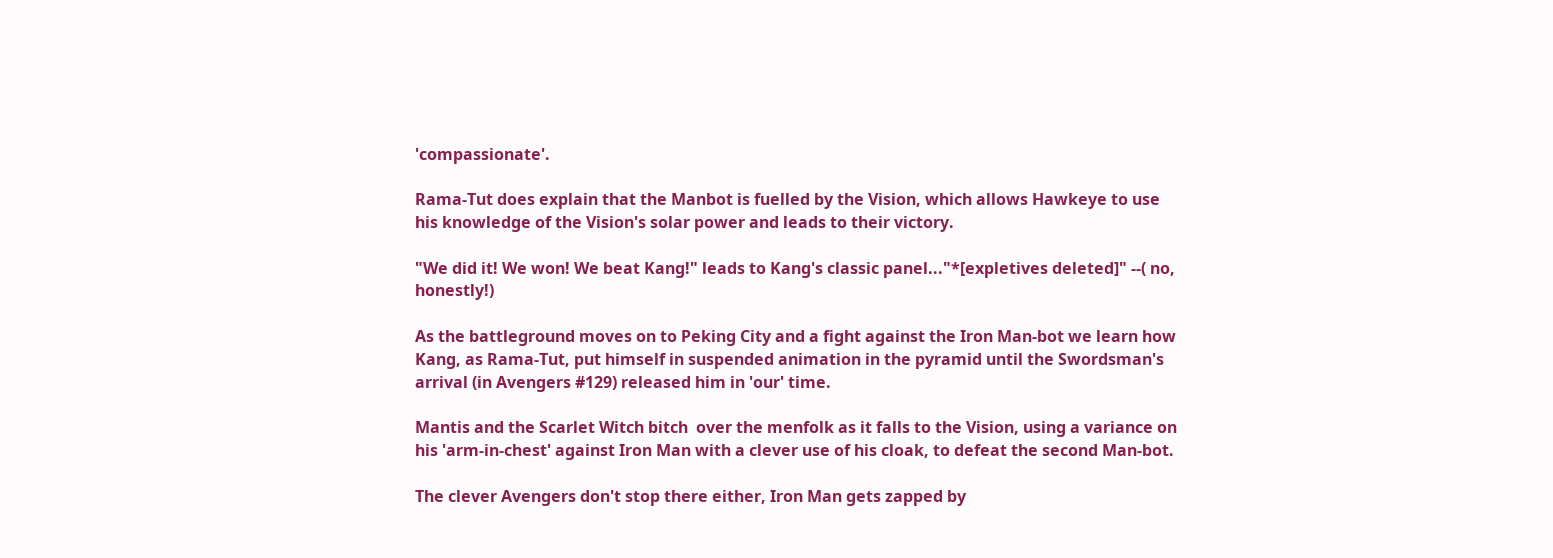'compassionate'.

Rama-Tut does explain that the Manbot is fuelled by the Vision, which allows Hawkeye to use his knowledge of the Vision's solar power and leads to their victory.

"We did it! We won! We beat Kang!" leads to Kang's classic panel..."*[expletives deleted]" --( no, honestly!)

As the battleground moves on to Peking City and a fight against the Iron Man-bot we learn how Kang, as Rama-Tut, put himself in suspended animation in the pyramid until the Swordsman's arrival (in Avengers #129) released him in 'our' time.

Mantis and the Scarlet Witch bitch  over the menfolk as it falls to the Vision, using a variance on his 'arm-in-chest' against Iron Man with a clever use of his cloak, to defeat the second Man-bot.

The clever Avengers don't stop there either, Iron Man gets zapped by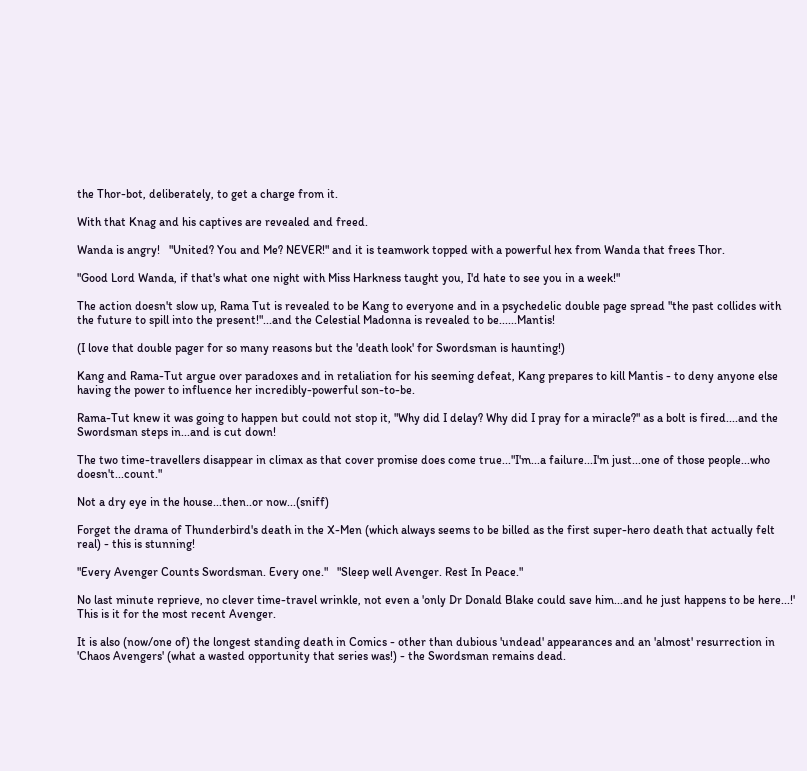the Thor-bot, deliberately, to get a charge from it.

With that Knag and his captives are revealed and freed.

Wanda is angry!   "United? You and Me? NEVER!" and it is teamwork topped with a powerful hex from Wanda that frees Thor.

"Good Lord Wanda, if that's what one night with Miss Harkness taught you, I'd hate to see you in a week!"

The action doesn't slow up, Rama Tut is revealed to be Kang to everyone and in a psychedelic double page spread "the past collides with the future to spill into the present!"...and the Celestial Madonna is revealed to be......Mantis!

(I love that double pager for so many reasons but the 'death look' for Swordsman is haunting!)

Kang and Rama-Tut argue over paradoxes and in retaliation for his seeming defeat, Kang prepares to kill Mantis - to deny anyone else having the power to influence her incredibly-powerful son-to-be.

Rama-Tut knew it was going to happen but could not stop it, "Why did I delay? Why did I pray for a miracle?" as a bolt is fired....and the Swordsman steps in...and is cut down!

The two time-travellers disappear in climax as that cover promise does come true..."I'm...a failure...I'm just...one of those people...who doesn't...count."

Not a dry eye in the house...then..or now...(sniff)

Forget the drama of Thunderbird's death in the X-Men (which always seems to be billed as the first super-hero death that actually felt real) - this is stunning!

"Every Avenger Counts Swordsman. Every one."   "Sleep well Avenger. Rest In Peace."

No last minute reprieve, no clever time-travel wrinkle, not even a 'only Dr Donald Blake could save him...and he just happens to be here...!' This is it for the most recent Avenger.

It is also (now/one of) the longest standing death in Comics - other than dubious 'undead' appearances and an 'almost' resurrection in 'Chaos Avengers' (what a wasted opportunity that series was!) - the Swordsman remains dead.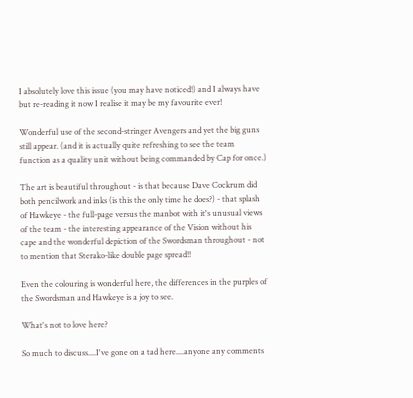I absolutely love this issue (you may have noticed!) and I always have but re-reading it now I realise it may be my favourite ever!

Wonderful use of the second-stringer Avengers and yet the big guns still appear. (and it is actually quite refreshing to see the team function as a quality unit without being commanded by Cap for once.)

The art is beautiful throughout - is that because Dave Cockrum did both pencilwork and inks (is this the only time he does?) - that splash of Hawkeye - the full-page versus the manbot with it's unusual views of the team - the interesting appearance of the Vision without his cape and the wonderful depiction of the Swordsman throughout - not to mention that Sterako-like double page spread!!

Even the colouring is wonderful here, the differences in the purples of the Swordsman and Hawkeye is a joy to see.

What's not to love here?

So much to discuss....I've gone on a tad here....anyone any comments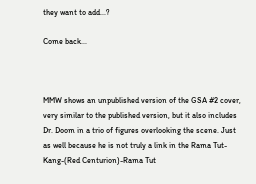they want to add...?

Come back...



MMW shows an unpublished version of the GSA #2 cover, very similar to the published version, but it also includes Dr. Doom in a trio of figures overlooking the scene. Just as well because he is not truly a link in the Rama Tut-Kang-(Red Centurion)-Rama Tut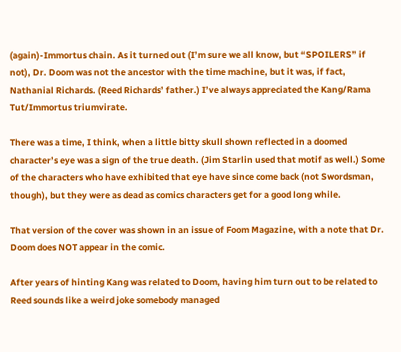(again)-Immortus chain. As it turned out (I’m sure we all know, but “SPOILERS” if not), Dr. Doom was not the ancestor with the time machine, but it was, if fact, Nathanial Richards. (Reed Richards’ father.) I’ve always appreciated the Kang/Rama Tut/Immortus triumvirate.

There was a time, I think, when a little bitty skull shown reflected in a doomed character’s eye was a sign of the true death. (Jim Starlin used that motif as well.) Some of the characters who have exhibited that eye have since come back (not Swordsman, though), but they were as dead as comics characters get for a good long while.

That version of the cover was shown in an issue of Foom Magazine, with a note that Dr. Doom does NOT appear in the comic.

After years of hinting Kang was related to Doom, having him turn out to be related to Reed sounds like a weird joke somebody managed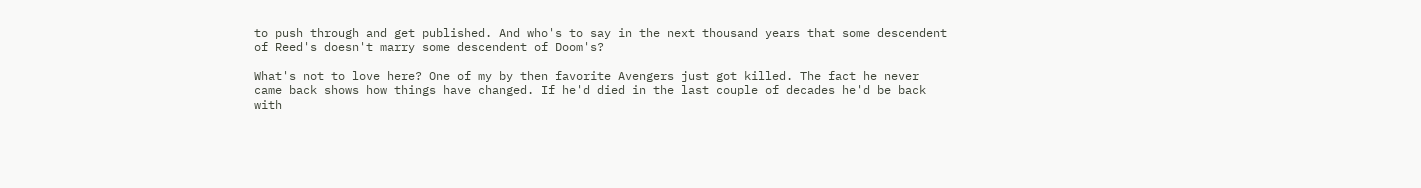to push through and get published. And who's to say in the next thousand years that some descendent of Reed's doesn't marry some descendent of Doom's?

What's not to love here? One of my by then favorite Avengers just got killed. The fact he never came back shows how things have changed. If he'd died in the last couple of decades he'd be back with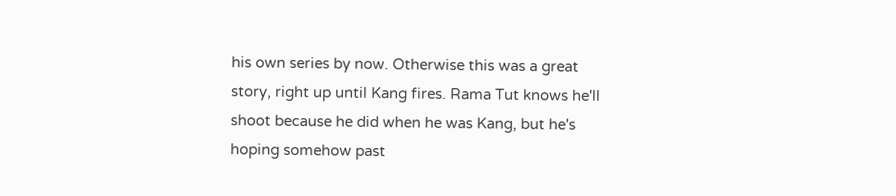his own series by now. Otherwise this was a great story, right up until Kang fires. Rama Tut knows he'll shoot because he did when he was Kang, but he's hoping somehow past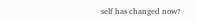self has changed now?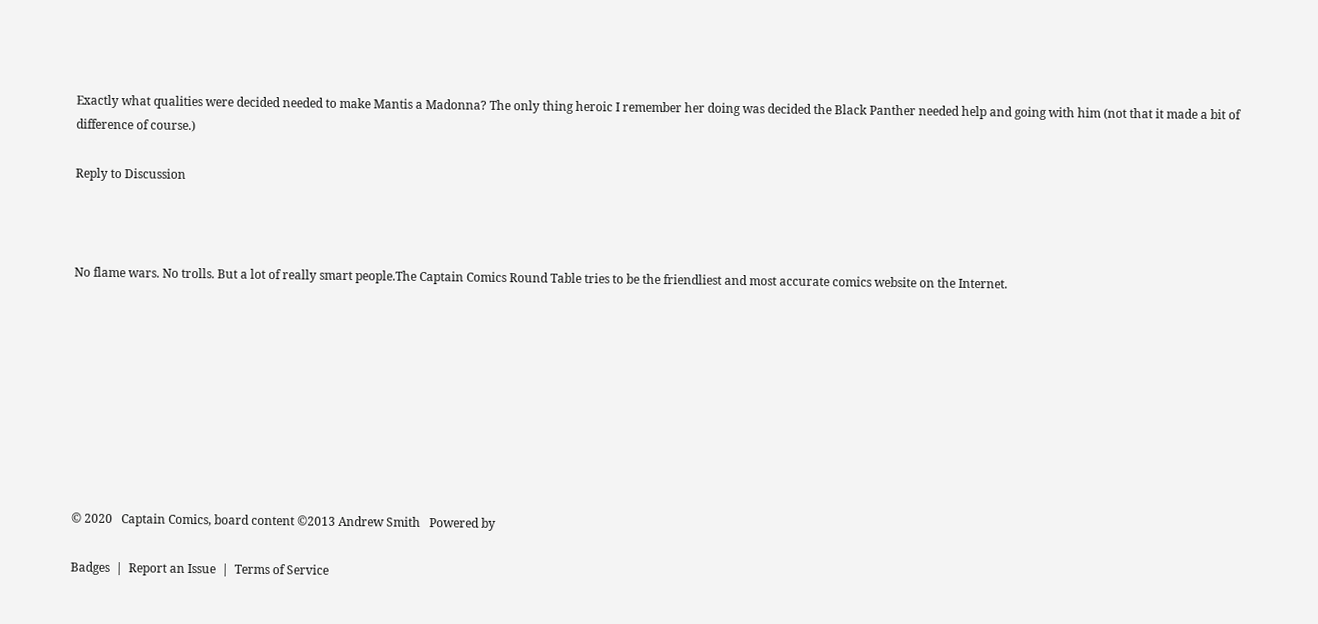Exactly what qualities were decided needed to make Mantis a Madonna? The only thing heroic I remember her doing was decided the Black Panther needed help and going with him (not that it made a bit of difference of course.)

Reply to Discussion



No flame wars. No trolls. But a lot of really smart people.The Captain Comics Round Table tries to be the friendliest and most accurate comics website on the Internet.









© 2020   Captain Comics, board content ©2013 Andrew Smith   Powered by

Badges  |  Report an Issue  |  Terms of Service